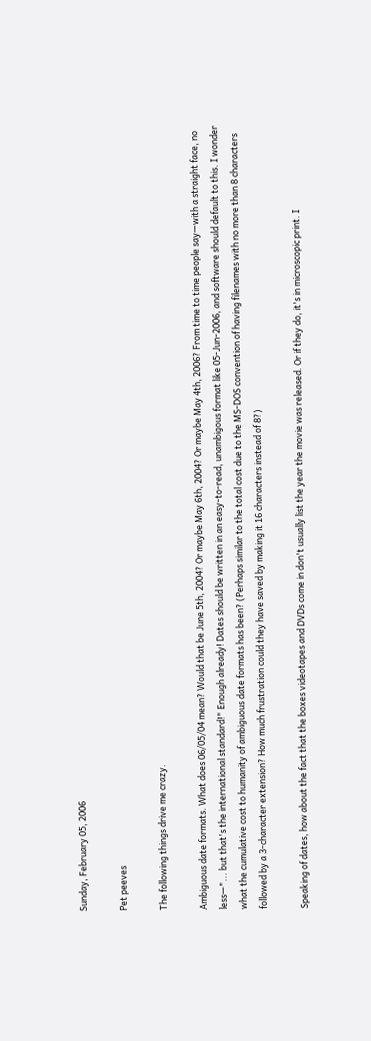Sunday, February 05, 2006

Pet peeves

The following things drive me crazy.

Ambiguous date formats. What does 06/05/04 mean? Would that be June 5th, 2004? Or maybe May 6th, 2004? Or maybe May 4th, 2006? From time to time people say—with a straight face, no less—"... but that's the international standard!" Enough already! Dates should be written in an easy-to-read, unambigous format like 05-Jun-2006, and software should default to this. I wonder what the cumulative cost to humanity of ambiguous date formats has been? (Perhaps similar to the total cost due to the MS-DOS convention of having filenames with no more than 8 characters followed by a 3-character extension? How much frustration could they have saved by making it 16 characters instead of 8?)

Speaking of dates, how about the fact that the boxes videotapes and DVDs come in don't usually list the year the movie was released. Or if they do, it's in microscopic print. I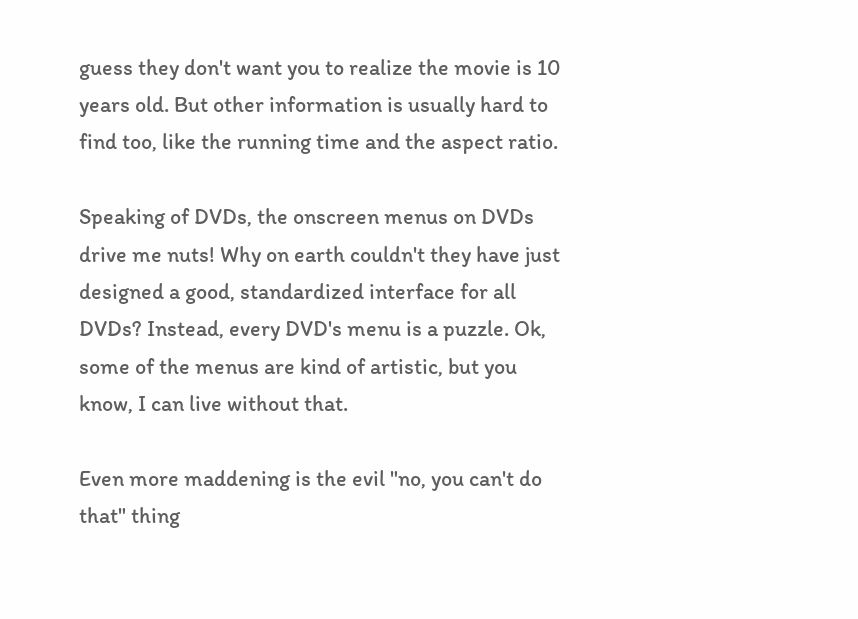guess they don't want you to realize the movie is 10 years old. But other information is usually hard to find too, like the running time and the aspect ratio.

Speaking of DVDs, the onscreen menus on DVDs drive me nuts! Why on earth couldn't they have just designed a good, standardized interface for all DVDs? Instead, every DVD's menu is a puzzle. Ok, some of the menus are kind of artistic, but you know, I can live without that.

Even more maddening is the evil "no, you can't do that" thing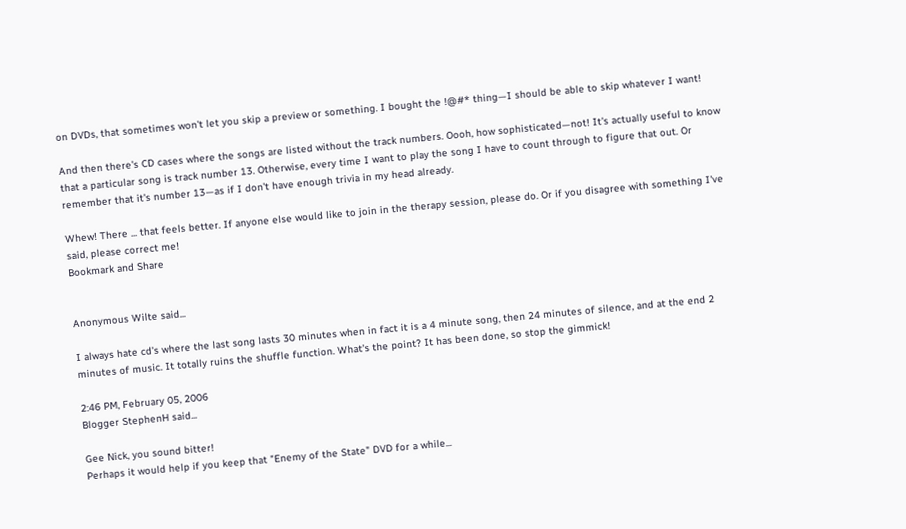on DVDs, that sometimes won't let you skip a preview or something. I bought the !@#* thing—I should be able to skip whatever I want!

And then there's CD cases where the songs are listed without the track numbers. Oooh, how sophisticated—not! It's actually useful to know that a particular song is track number 13. Otherwise, every time I want to play the song I have to count through to figure that out. Or remember that it's number 13—as if I don't have enough trivia in my head already.

Whew! There ... that feels better. If anyone else would like to join in the therapy session, please do. Or if you disagree with something I've said, please correct me!
Bookmark and Share


Anonymous Wilte said...

I always hate cd's where the last song lasts 30 minutes when in fact it is a 4 minute song, then 24 minutes of silence, and at the end 2 minutes of music. It totally ruins the shuffle function. What's the point? It has been done, so stop the gimmick!

2:46 PM, February 05, 2006
Blogger StephenH said...

Gee Nick, you sound bitter!
Perhaps it would help if you keep that "Enemy of the State" DVD for a while...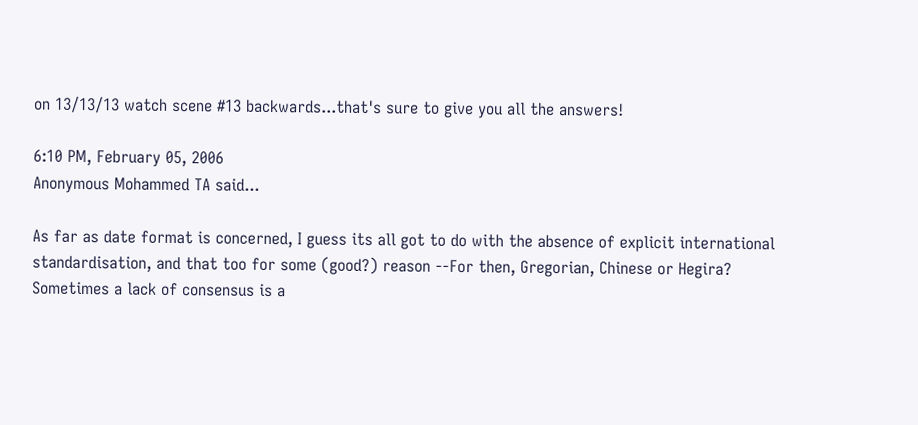on 13/13/13 watch scene #13 backwards...that's sure to give you all the answers!

6:10 PM, February 05, 2006
Anonymous Mohammed TA said...

As far as date format is concerned, I guess its all got to do with the absence of explicit international standardisation, and that too for some (good?) reason --For then, Gregorian, Chinese or Hegira?
Sometimes a lack of consensus is a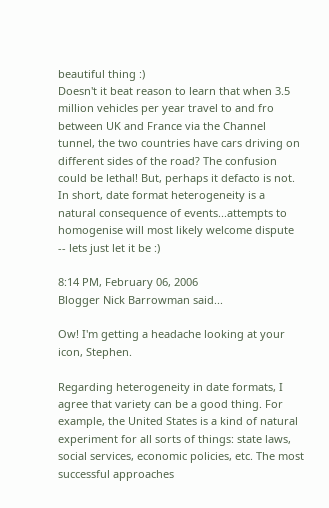beautiful thing :)
Doesn't it beat reason to learn that when 3.5 million vehicles per year travel to and fro between UK and France via the Channel tunnel, the two countries have cars driving on different sides of the road? The confusion could be lethal! But, perhaps it defacto is not.
In short, date format heterogeneity is a natural consequence of events...attempts to homogenise will most likely welcome dispute -- lets just let it be :)

8:14 PM, February 06, 2006
Blogger Nick Barrowman said...

Ow! I'm getting a headache looking at your icon, Stephen.

Regarding heterogeneity in date formats, I agree that variety can be a good thing. For example, the United States is a kind of natural experiment for all sorts of things: state laws, social services, economic policies, etc. The most successful approaches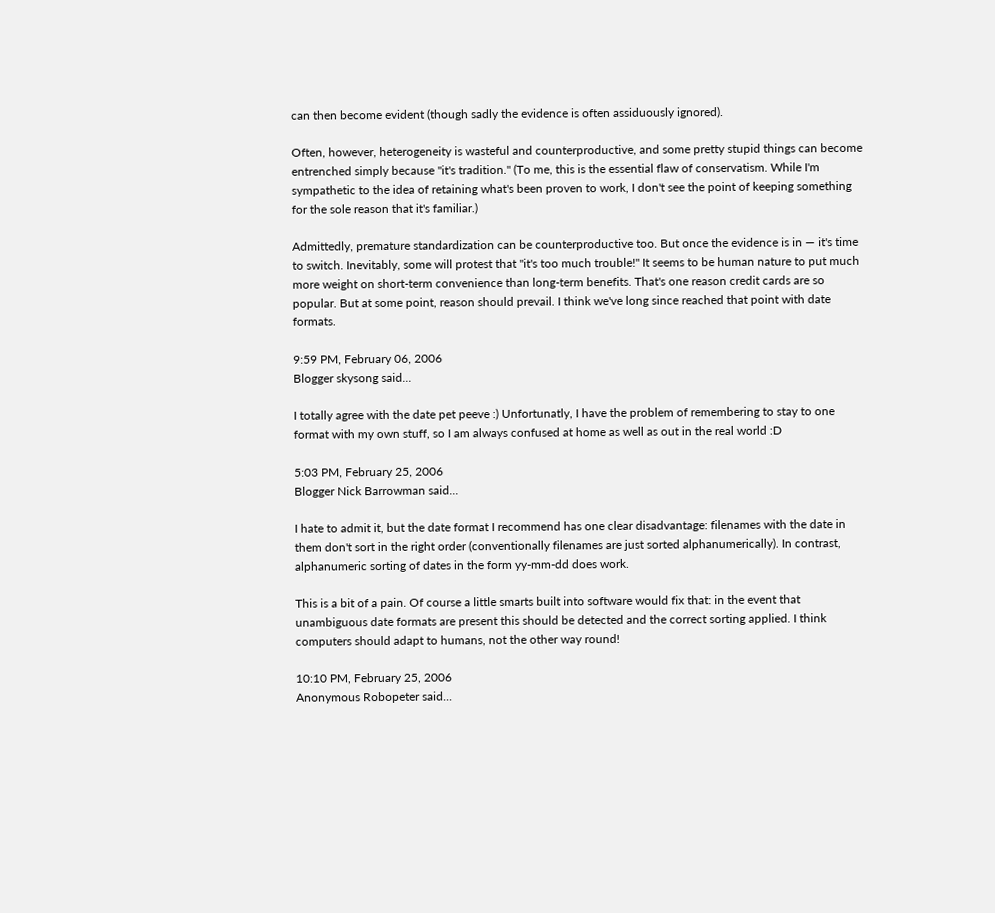can then become evident (though sadly the evidence is often assiduously ignored).

Often, however, heterogeneity is wasteful and counterproductive, and some pretty stupid things can become entrenched simply because "it's tradition." (To me, this is the essential flaw of conservatism. While I'm sympathetic to the idea of retaining what's been proven to work, I don't see the point of keeping something for the sole reason that it's familiar.)

Admittedly, premature standardization can be counterproductive too. But once the evidence is in — it's time to switch. Inevitably, some will protest that "it's too much trouble!" It seems to be human nature to put much more weight on short-term convenience than long-term benefits. That's one reason credit cards are so popular. But at some point, reason should prevail. I think we've long since reached that point with date formats.

9:59 PM, February 06, 2006
Blogger skysong said...

I totally agree with the date pet peeve :) Unfortunatly, I have the problem of remembering to stay to one format with my own stuff, so I am always confused at home as well as out in the real world :D

5:03 PM, February 25, 2006
Blogger Nick Barrowman said...

I hate to admit it, but the date format I recommend has one clear disadvantage: filenames with the date in them don't sort in the right order (conventionally filenames are just sorted alphanumerically). In contrast, alphanumeric sorting of dates in the form yy-mm-dd does work.

This is a bit of a pain. Of course a little smarts built into software would fix that: in the event that unambiguous date formats are present this should be detected and the correct sorting applied. I think computers should adapt to humans, not the other way round!

10:10 PM, February 25, 2006
Anonymous Robopeter said...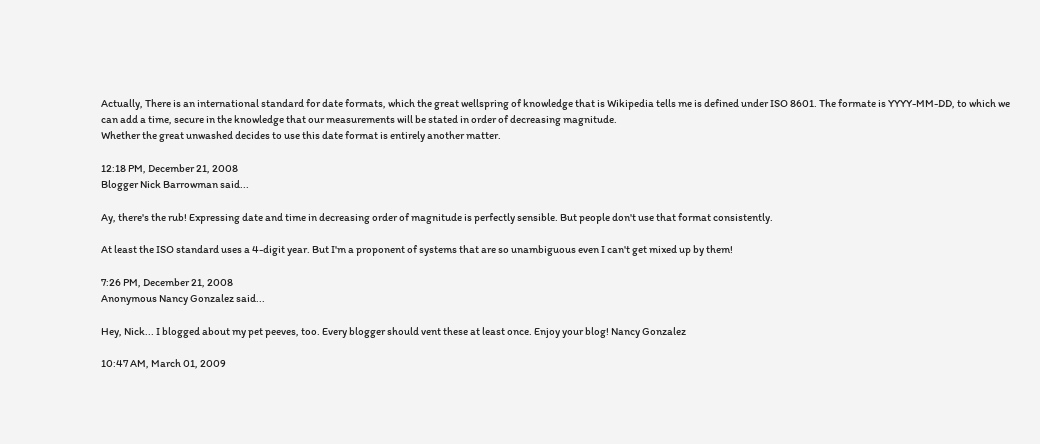Actually, There is an international standard for date formats, which the great wellspring of knowledge that is Wikipedia tells me is defined under ISO 8601. The formate is YYYY-MM-DD, to which we can add a time, secure in the knowledge that our measurements will be stated in order of decreasing magnitude.
Whether the great unwashed decides to use this date format is entirely another matter.

12:18 PM, December 21, 2008
Blogger Nick Barrowman said...

Ay, there's the rub! Expressing date and time in decreasing order of magnitude is perfectly sensible. But people don't use that format consistently.

At least the ISO standard uses a 4-digit year. But I'm a proponent of systems that are so unambiguous even I can't get mixed up by them!

7:26 PM, December 21, 2008
Anonymous Nancy Gonzalez said...

Hey, Nick... I blogged about my pet peeves, too. Every blogger should vent these at least once. Enjoy your blog! Nancy Gonzalez

10:47 AM, March 01, 2009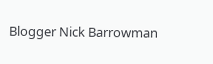Blogger Nick Barrowman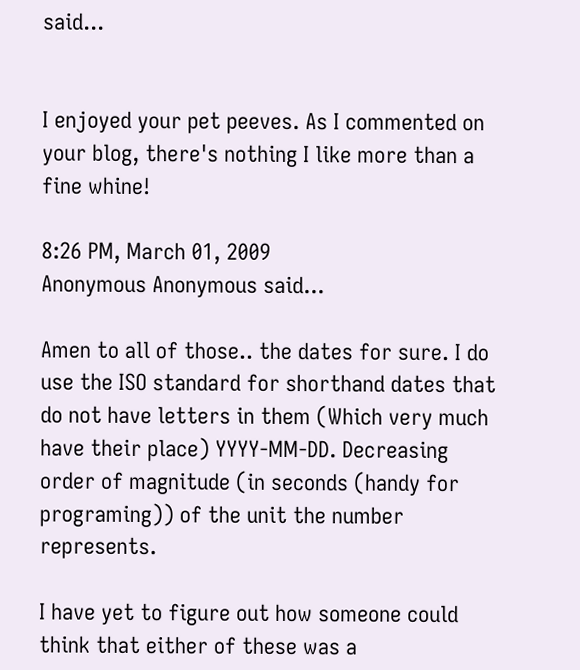said...


I enjoyed your pet peeves. As I commented on your blog, there's nothing I like more than a fine whine!

8:26 PM, March 01, 2009
Anonymous Anonymous said...

Amen to all of those.. the dates for sure. I do use the ISO standard for shorthand dates that do not have letters in them (Which very much have their place) YYYY-MM-DD. Decreasing order of magnitude (in seconds (handy for programing)) of the unit the number represents.

I have yet to figure out how someone could think that either of these was a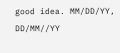good idea. MM/DD/YY, DD/MM//YY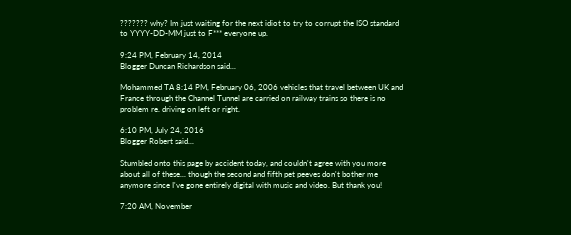??????? why? Im just waiting for the next idiot to try to corrupt the ISO standard to YYYY-DD-MM just to F*** everyone up.

9:24 PM, February 14, 2014
Blogger Duncan Richardson said...

Mohammed TA 8:14 PM, February 06, 2006 vehicles that travel between UK and France through the Channel Tunnel are carried on railway trains so there is no problem re. driving on left or right.

6:10 PM, July 24, 2016
Blogger Robert said...

Stumbled onto this page by accident today, and couldn't agree with you more about all of these... though the second and fifth pet peeves don't bother me anymore since I've gone entirely digital with music and video. But thank you!

7:20 AM, November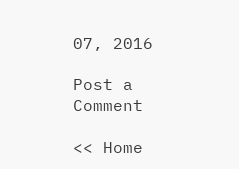07, 2016

Post a Comment

<< Home